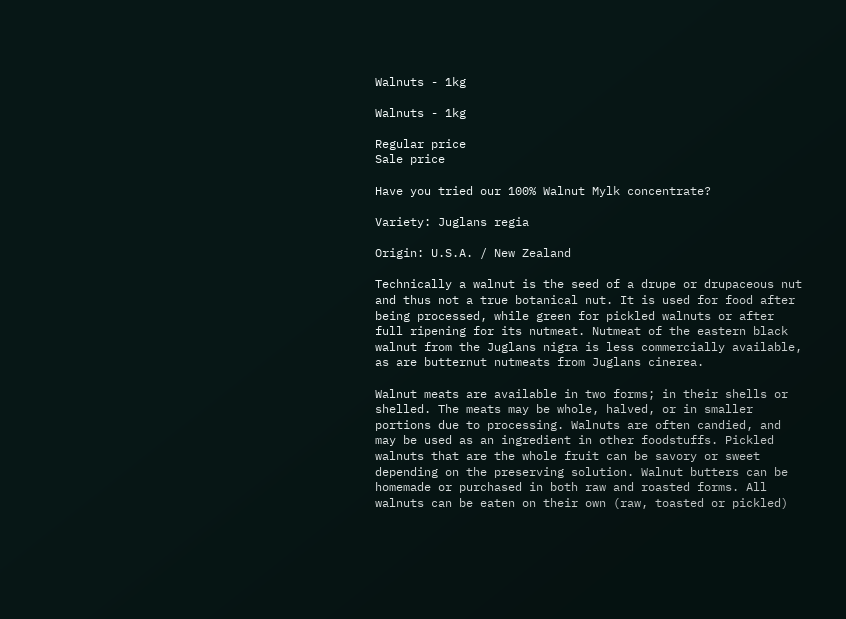Walnuts - 1kg

Walnuts - 1kg

Regular price
Sale price

Have you tried our 100% Walnut Mylk concentrate?

Variety: Juglans regia

Origin: U.S.A. / New Zealand

Technically a walnut is the seed of a drupe or drupaceous nut and thus not a true botanical nut. It is used for food after being processed, while green for pickled walnuts or after full ripening for its nutmeat. Nutmeat of the eastern black walnut from the Juglans nigra is less commercially available, as are butternut nutmeats from Juglans cinerea.

Walnut meats are available in two forms; in their shells or shelled. The meats may be whole, halved, or in smaller portions due to processing. Walnuts are often candied, and may be used as an ingredient in other foodstuffs. Pickled walnuts that are the whole fruit can be savory or sweet depending on the preserving solution. Walnut butters can be homemade or purchased in both raw and roasted forms. All walnuts can be eaten on their own (raw, toasted or pickled)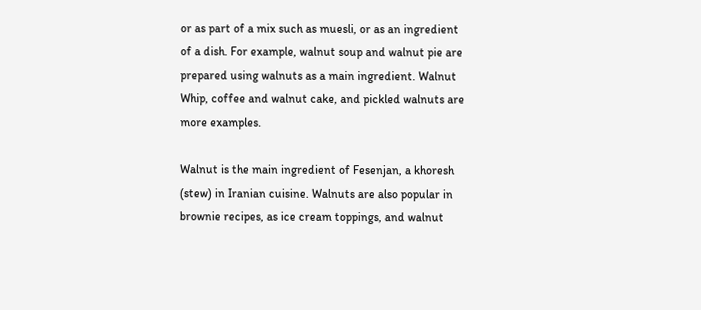or as part of a mix such as muesli, or as an ingredient of a dish. For example, walnut soup and walnut pie are prepared using walnuts as a main ingredient. Walnut Whip, coffee and walnut cake, and pickled walnuts are more examples.

Walnut is the main ingredient of Fesenjan, a khoresh (stew) in Iranian cuisine. Walnuts are also popular in brownie recipes, as ice cream toppings, and walnut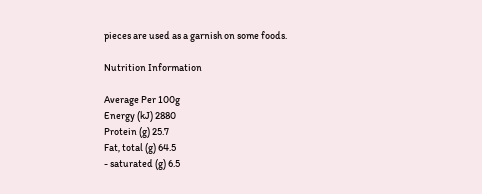pieces are used as a garnish on some foods.

Nutrition Information

Average Per 100g
Energy (kJ) 2880
Protein (g) 25.7
Fat, total (g) 64.5
- saturated (g) 6.5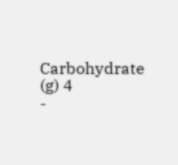Carbohydrate (g) 4
-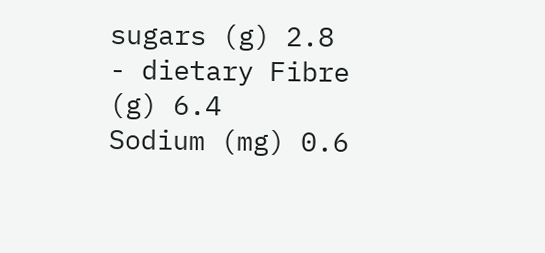sugars (g) 2.8
- dietary Fibre (g) 6.4
Sodium (mg) 0.6